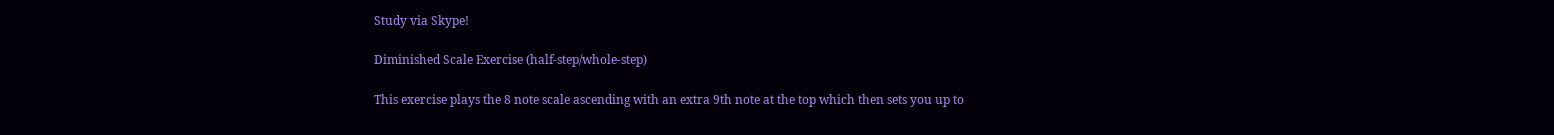Study via Skype!

Diminished Scale Exercise (half-step/whole-step)

This exercise plays the 8 note scale ascending with an extra 9th note at the top which then sets you up to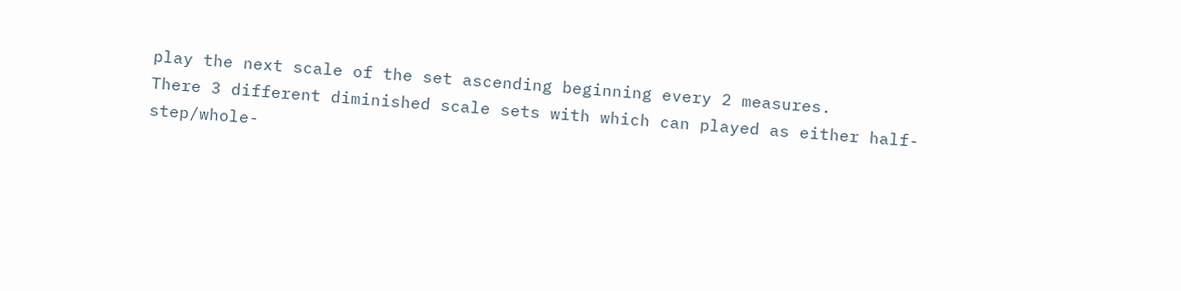play the next scale of the set ascending beginning every 2 measures.
There 3 different diminished scale sets with which can played as either half-step/whole-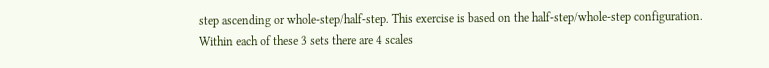step ascending or whole-step/half-step. This exercise is based on the half-step/whole-step configuration.
Within each of these 3 sets there are 4 scales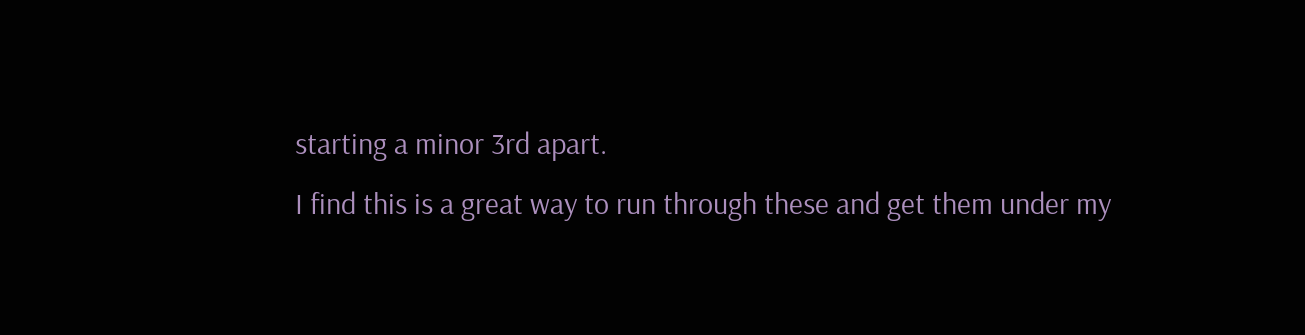starting a minor 3rd apart.
I find this is a great way to run through these and get them under my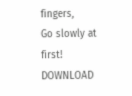fingers,
Go slowly at first!
DOWNLOAD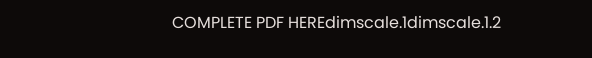COMPLETE PDF HEREdimscale.1dimscale.1.2